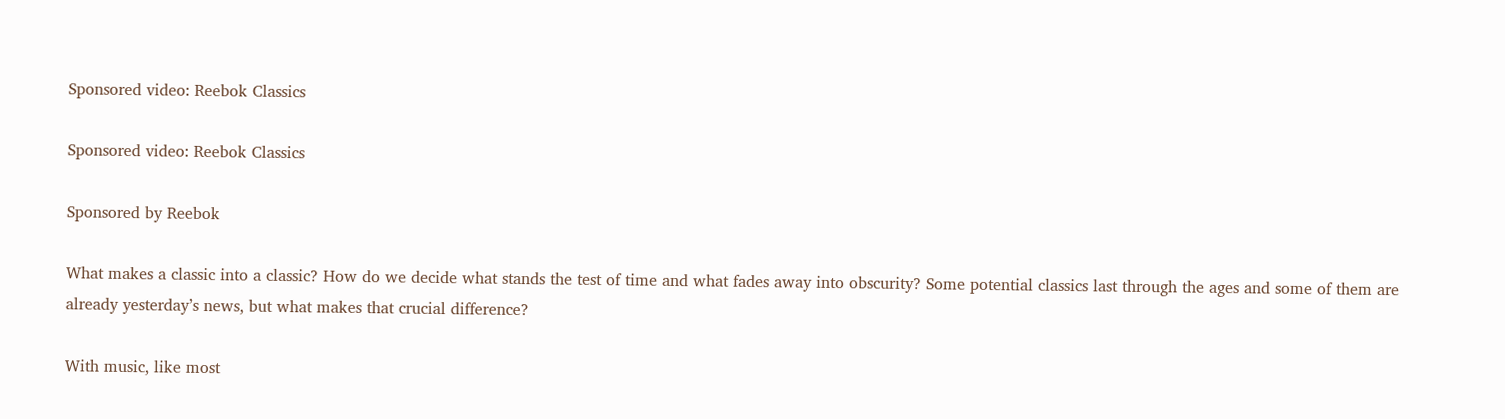Sponsored video: Reebok Classics

Sponsored video: Reebok Classics

Sponsored by Reebok

What makes a classic into a classic? How do we decide what stands the test of time and what fades away into obscurity? Some potential classics last through the ages and some of them are already yesterday’s news, but what makes that crucial difference?

With music, like most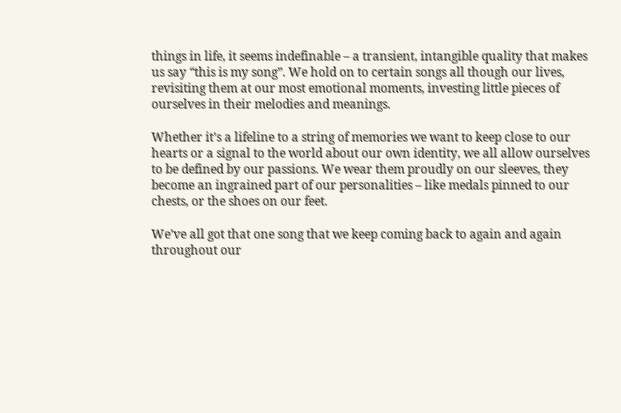things in life, it seems indefinable – a transient, intangible quality that makes us say “this is my song”. We hold on to certain songs all though our lives, revisiting them at our most emotional moments, investing little pieces of ourselves in their melodies and meanings.

Whether it’s a lifeline to a string of memories we want to keep close to our hearts or a signal to the world about our own identity, we all allow ourselves to be defined by our passions. We wear them proudly on our sleeves, they become an ingrained part of our personalities – like medals pinned to our chests, or the shoes on our feet.

We’ve all got that one song that we keep coming back to again and again throughout our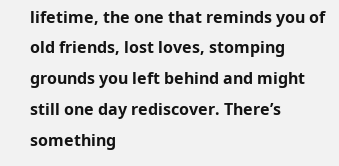lifetime, the one that reminds you of old friends, lost loves, stomping grounds you left behind and might still one day rediscover. There’s something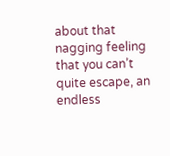about that nagging feeling that you can’t quite escape, an endless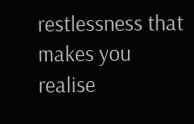restlessness that makes you realise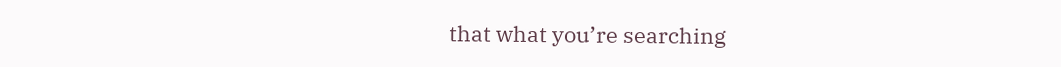that what you’re searching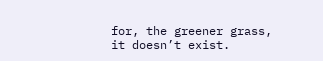for, the greener grass, it doesn’t exist.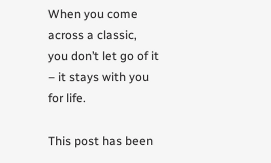When you come across a classic, you don’t let go of it – it stays with you for life.

This post has been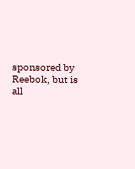sponsored by Reebok, but is all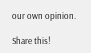our own opinion.

Share this!